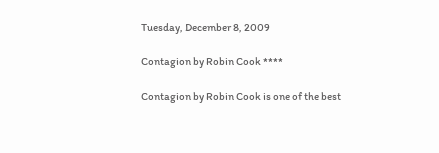Tuesday, December 8, 2009

Contagion by Robin Cook ****

Contagion by Robin Cook is one of the best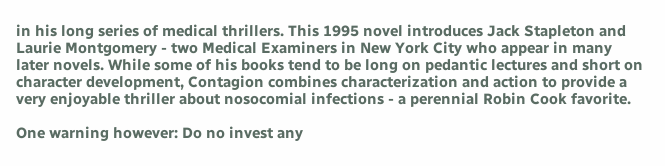in his long series of medical thrillers. This 1995 novel introduces Jack Stapleton and Laurie Montgomery - two Medical Examiners in New York City who appear in many later novels. While some of his books tend to be long on pedantic lectures and short on character development, Contagion combines characterization and action to provide a very enjoyable thriller about nosocomial infections - a perennial Robin Cook favorite.

One warning however: Do no invest any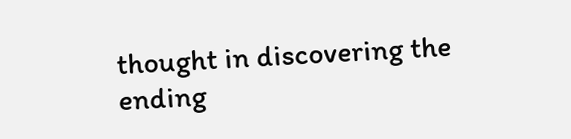thought in discovering the ending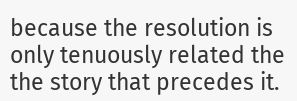because the resolution is only tenuously related the the story that precedes it.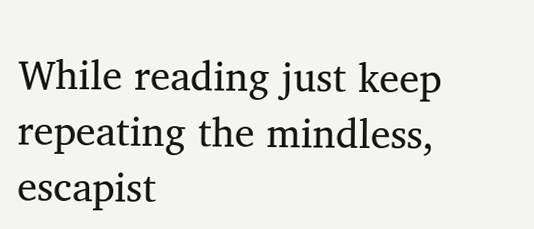While reading just keep repeating the mindless, escapist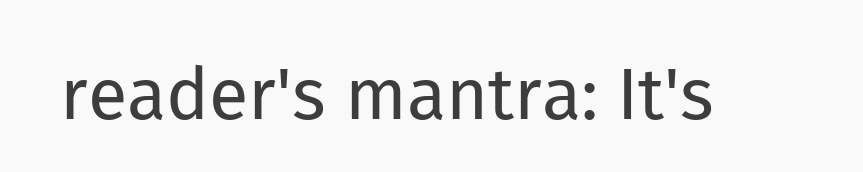reader's mantra: It's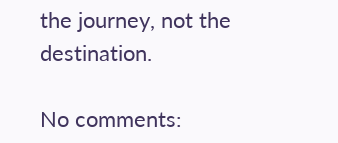the journey, not the destination.

No comments: